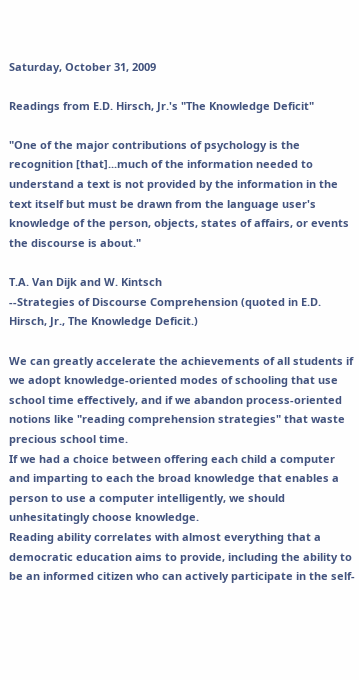Saturday, October 31, 2009

Readings from E.D. Hirsch, Jr.'s "The Knowledge Deficit"

"One of the major contributions of psychology is the recognition [that]...much of the information needed to understand a text is not provided by the information in the text itself but must be drawn from the language user's knowledge of the person, objects, states of affairs, or events the discourse is about."

T.A. Van Dijk and W. Kintsch
--Strategies of Discourse Comprehension (quoted in E.D. Hirsch, Jr., The Knowledge Deficit.)

We can greatly accelerate the achievements of all students if we adopt knowledge-oriented modes of schooling that use school time effectively, and if we abandon process-oriented notions like "reading comprehension strategies" that waste precious school time.
If we had a choice between offering each child a computer and imparting to each the broad knowledge that enables a person to use a computer intelligently, we should unhesitatingly choose knowledge.
Reading ability correlates with almost everything that a democratic education aims to provide, including the ability to be an informed citizen who can actively participate in the self-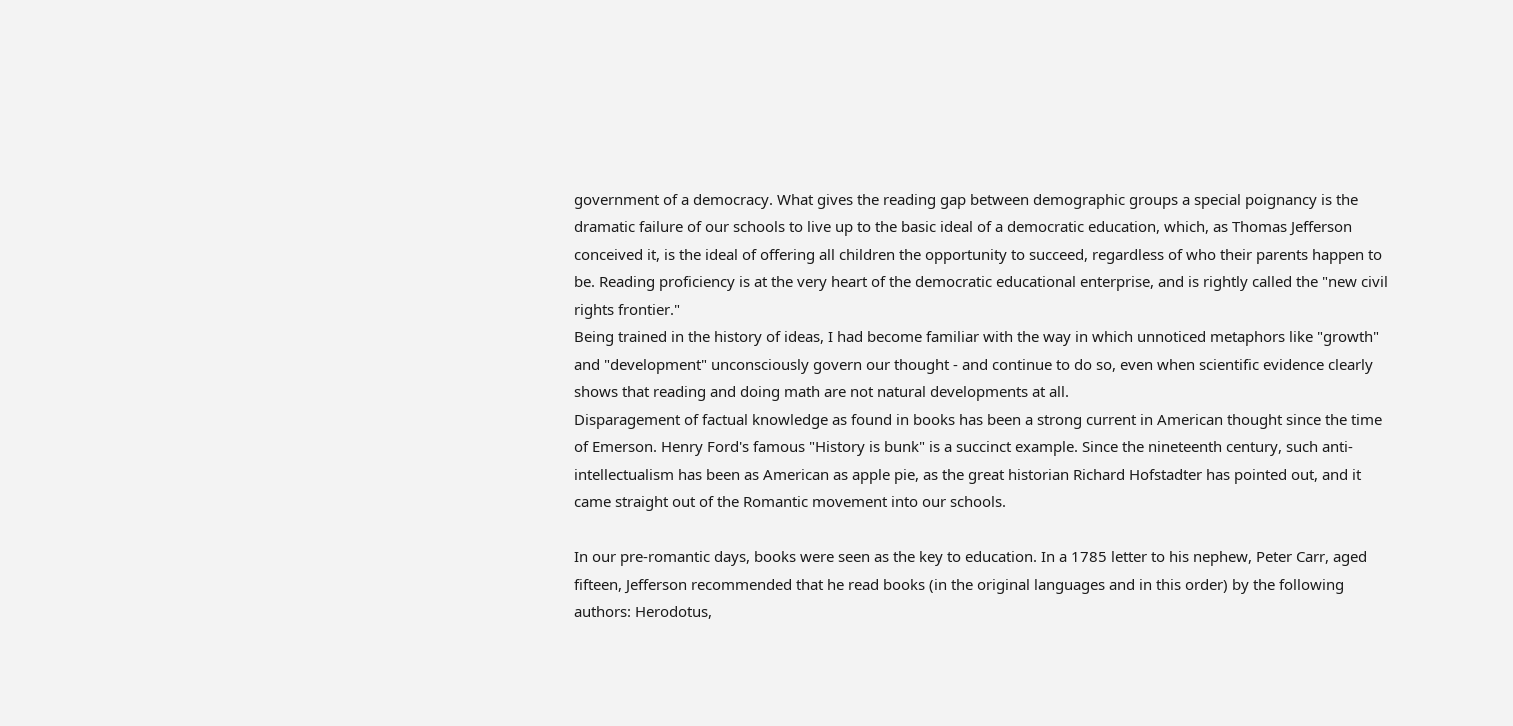government of a democracy. What gives the reading gap between demographic groups a special poignancy is the dramatic failure of our schools to live up to the basic ideal of a democratic education, which, as Thomas Jefferson conceived it, is the ideal of offering all children the opportunity to succeed, regardless of who their parents happen to be. Reading proficiency is at the very heart of the democratic educational enterprise, and is rightly called the "new civil rights frontier."
Being trained in the history of ideas, I had become familiar with the way in which unnoticed metaphors like "growth" and "development" unconsciously govern our thought - and continue to do so, even when scientific evidence clearly shows that reading and doing math are not natural developments at all.
Disparagement of factual knowledge as found in books has been a strong current in American thought since the time of Emerson. Henry Ford's famous "History is bunk" is a succinct example. Since the nineteenth century, such anti-intellectualism has been as American as apple pie, as the great historian Richard Hofstadter has pointed out, and it came straight out of the Romantic movement into our schools.

In our pre-romantic days, books were seen as the key to education. In a 1785 letter to his nephew, Peter Carr, aged fifteen, Jefferson recommended that he read books (in the original languages and in this order) by the following authors: Herodotus,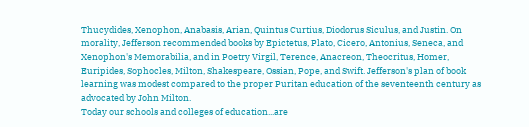Thucydides, Xenophon, Anabasis, Arian, Quintus Curtius, Diodorus Siculus, and Justin. On morality, Jefferson recommended books by Epictetus, Plato, Cicero, Antonius, Seneca, and Xenophon's Memorabilia, and in Poetry Virgil, Terence, Anacreon, Theocritus, Homer, Euripides, Sophocles, Milton, Shakespeare, Ossian, Pope, and Swift. Jefferson's plan of book learning was modest compared to the proper Puritan education of the seventeenth century as advocated by John Milton.
Today our schools and colleges of education...are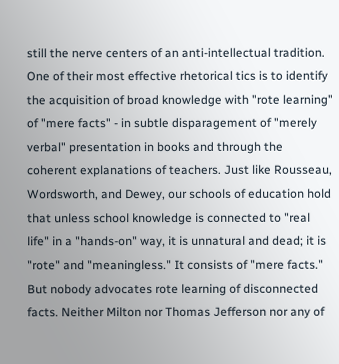still the nerve centers of an anti-intellectual tradition. One of their most effective rhetorical tics is to identify the acquisition of broad knowledge with "rote learning" of "mere facts" - in subtle disparagement of "merely verbal" presentation in books and through the coherent explanations of teachers. Just like Rousseau, Wordsworth, and Dewey, our schools of education hold that unless school knowledge is connected to "real life" in a "hands-on" way, it is unnatural and dead; it is "rote" and "meaningless." It consists of "mere facts." But nobody advocates rote learning of disconnected facts. Neither Milton nor Thomas Jefferson nor any of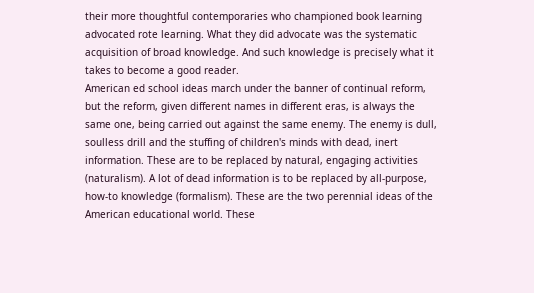their more thoughtful contemporaries who championed book learning advocated rote learning. What they did advocate was the systematic acquisition of broad knowledge. And such knowledge is precisely what it takes to become a good reader.
American ed school ideas march under the banner of continual reform, but the reform, given different names in different eras, is always the same one, being carried out against the same enemy. The enemy is dull, soulless drill and the stuffing of children's minds with dead, inert information. These are to be replaced by natural, engaging activities (naturalism). A lot of dead information is to be replaced by all-purpose, how-to knowledge (formalism). These are the two perennial ideas of the American educational world. These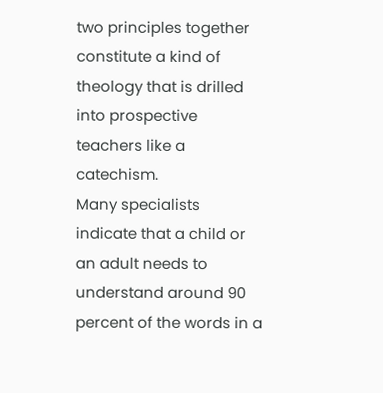two principles together constitute a kind of theology that is drilled into prospective teachers like a catechism.
Many specialists indicate that a child or an adult needs to understand around 90 percent of the words in a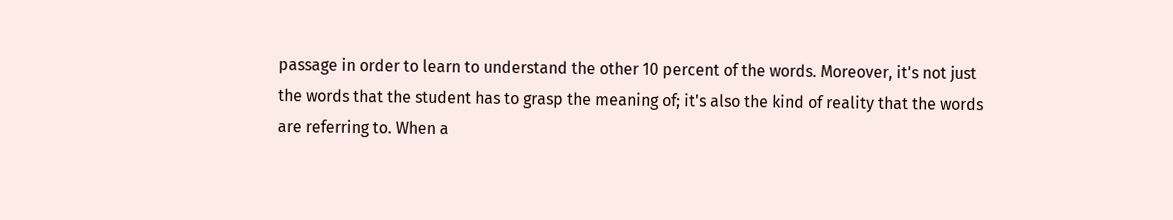passage in order to learn to understand the other 10 percent of the words. Moreover, it's not just the words that the student has to grasp the meaning of; it's also the kind of reality that the words are referring to. When a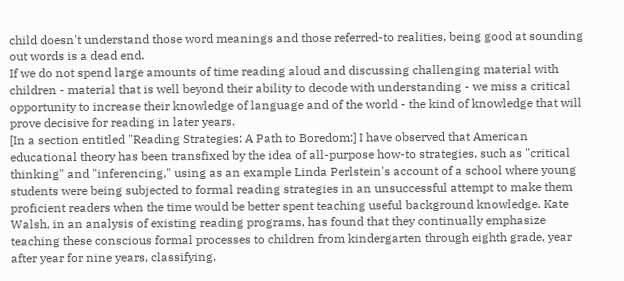child doesn't understand those word meanings and those referred-to realities, being good at sounding out words is a dead end.
If we do not spend large amounts of time reading aloud and discussing challenging material with children - material that is well beyond their ability to decode with understanding - we miss a critical opportunity to increase their knowledge of language and of the world - the kind of knowledge that will prove decisive for reading in later years.
[In a section entitled "Reading Strategies: A Path to Boredom:] I have observed that American educational theory has been transfixed by the idea of all-purpose how-to strategies, such as "critical thinking" and "inferencing," using as an example Linda Perlstein's account of a school where young students were being subjected to formal reading strategies in an unsuccessful attempt to make them proficient readers when the time would be better spent teaching useful background knowledge. Kate Walsh, in an analysis of existing reading programs, has found that they continually emphasize teaching these conscious formal processes to children from kindergarten through eighth grade, year after year for nine years, classifying,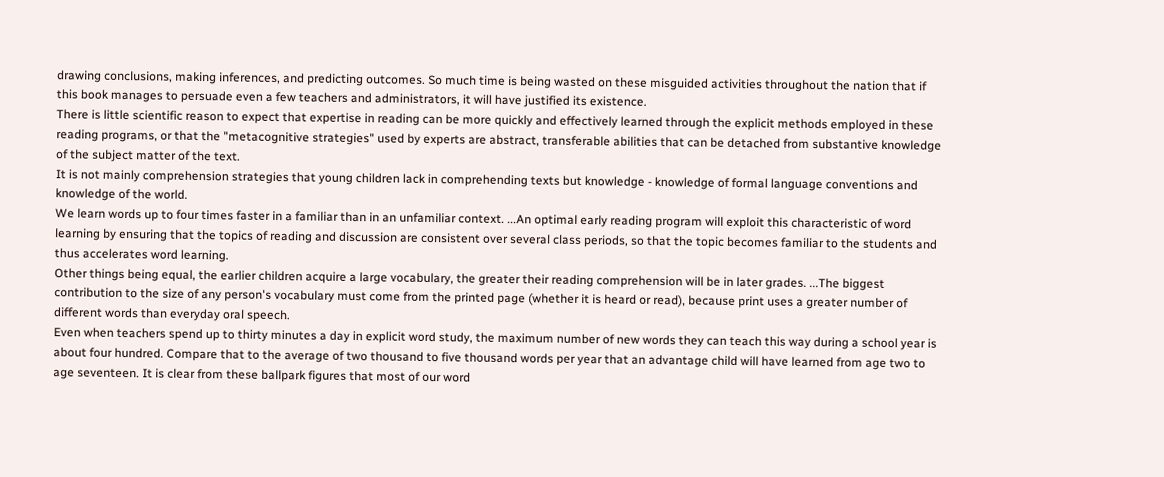drawing conclusions, making inferences, and predicting outcomes. So much time is being wasted on these misguided activities throughout the nation that if this book manages to persuade even a few teachers and administrators, it will have justified its existence.
There is little scientific reason to expect that expertise in reading can be more quickly and effectively learned through the explicit methods employed in these reading programs, or that the "metacognitive strategies" used by experts are abstract, transferable abilities that can be detached from substantive knowledge of the subject matter of the text.
It is not mainly comprehension strategies that young children lack in comprehending texts but knowledge - knowledge of formal language conventions and knowledge of the world.
We learn words up to four times faster in a familiar than in an unfamiliar context. ...An optimal early reading program will exploit this characteristic of word learning by ensuring that the topics of reading and discussion are consistent over several class periods, so that the topic becomes familiar to the students and thus accelerates word learning.
Other things being equal, the earlier children acquire a large vocabulary, the greater their reading comprehension will be in later grades. ...The biggest contribution to the size of any person's vocabulary must come from the printed page (whether it is heard or read), because print uses a greater number of different words than everyday oral speech.
Even when teachers spend up to thirty minutes a day in explicit word study, the maximum number of new words they can teach this way during a school year is about four hundred. Compare that to the average of two thousand to five thousand words per year that an advantage child will have learned from age two to age seventeen. It is clear from these ballpark figures that most of our word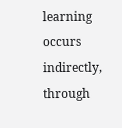learning occurs indirectly, through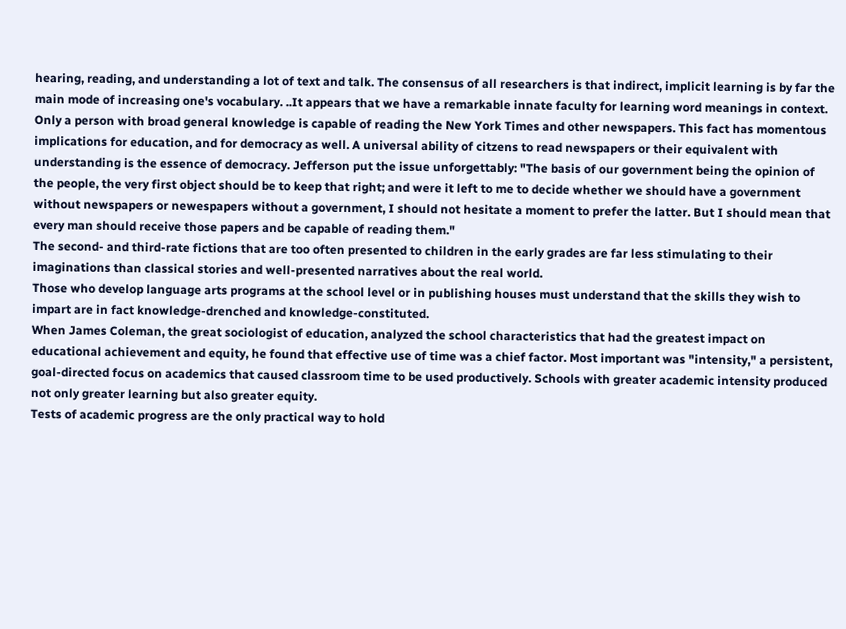hearing, reading, and understanding a lot of text and talk. The consensus of all researchers is that indirect, implicit learning is by far the main mode of increasing one's vocabulary. ..It appears that we have a remarkable innate faculty for learning word meanings in context.
Only a person with broad general knowledge is capable of reading the New York Times and other newspapers. This fact has momentous implications for education, and for democracy as well. A universal ability of citzens to read newspapers or their equivalent with understanding is the essence of democracy. Jefferson put the issue unforgettably: "The basis of our government being the opinion of the people, the very first object should be to keep that right; and were it left to me to decide whether we should have a government without newspapers or newespapers without a government, I should not hesitate a moment to prefer the latter. But I should mean that every man should receive those papers and be capable of reading them."
The second- and third-rate fictions that are too often presented to children in the early grades are far less stimulating to their imaginations than classical stories and well-presented narratives about the real world.
Those who develop language arts programs at the school level or in publishing houses must understand that the skills they wish to impart are in fact knowledge-drenched and knowledge-constituted.
When James Coleman, the great sociologist of education, analyzed the school characteristics that had the greatest impact on educational achievement and equity, he found that effective use of time was a chief factor. Most important was "intensity," a persistent, goal-directed focus on academics that caused classroom time to be used productively. Schools with greater academic intensity produced not only greater learning but also greater equity.
Tests of academic progress are the only practical way to hold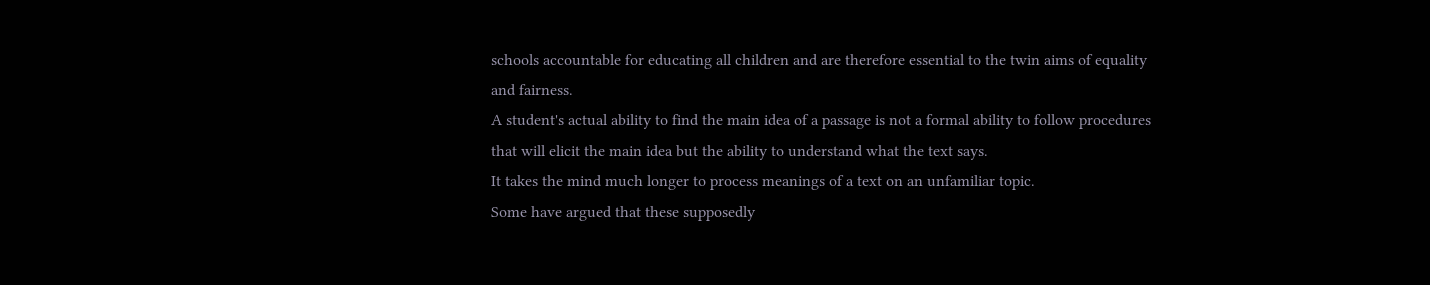schools accountable for educating all children and are therefore essential to the twin aims of equality and fairness.
A student's actual ability to find the main idea of a passage is not a formal ability to follow procedures that will elicit the main idea but the ability to understand what the text says.
It takes the mind much longer to process meanings of a text on an unfamiliar topic.
Some have argued that these supposedly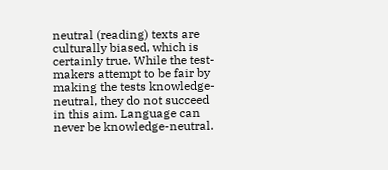neutral (reading) texts are culturally biased, which is certainly true. While the test-makers attempt to be fair by making the tests knowledge-neutral, they do not succeed in this aim. Language can never be knowledge-neutral.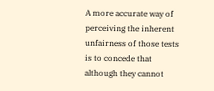A more accurate way of perceiving the inherent unfairness of those tests is to concede that although they cannot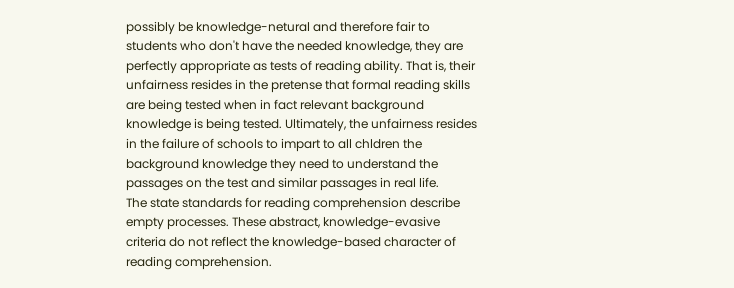possibly be knowledge-netural and therefore fair to students who don't have the needed knowledge, they are perfectly appropriate as tests of reading ability. That is, their unfairness resides in the pretense that formal reading skills are being tested when in fact relevant background knowledge is being tested. Ultimately, the unfairness resides in the failure of schools to impart to all chldren the background knowledge they need to understand the passages on the test and similar passages in real life.
The state standards for reading comprehension describe empty processes. These abstract, knowledge-evasive criteria do not reflect the knowledge-based character of reading comprehension.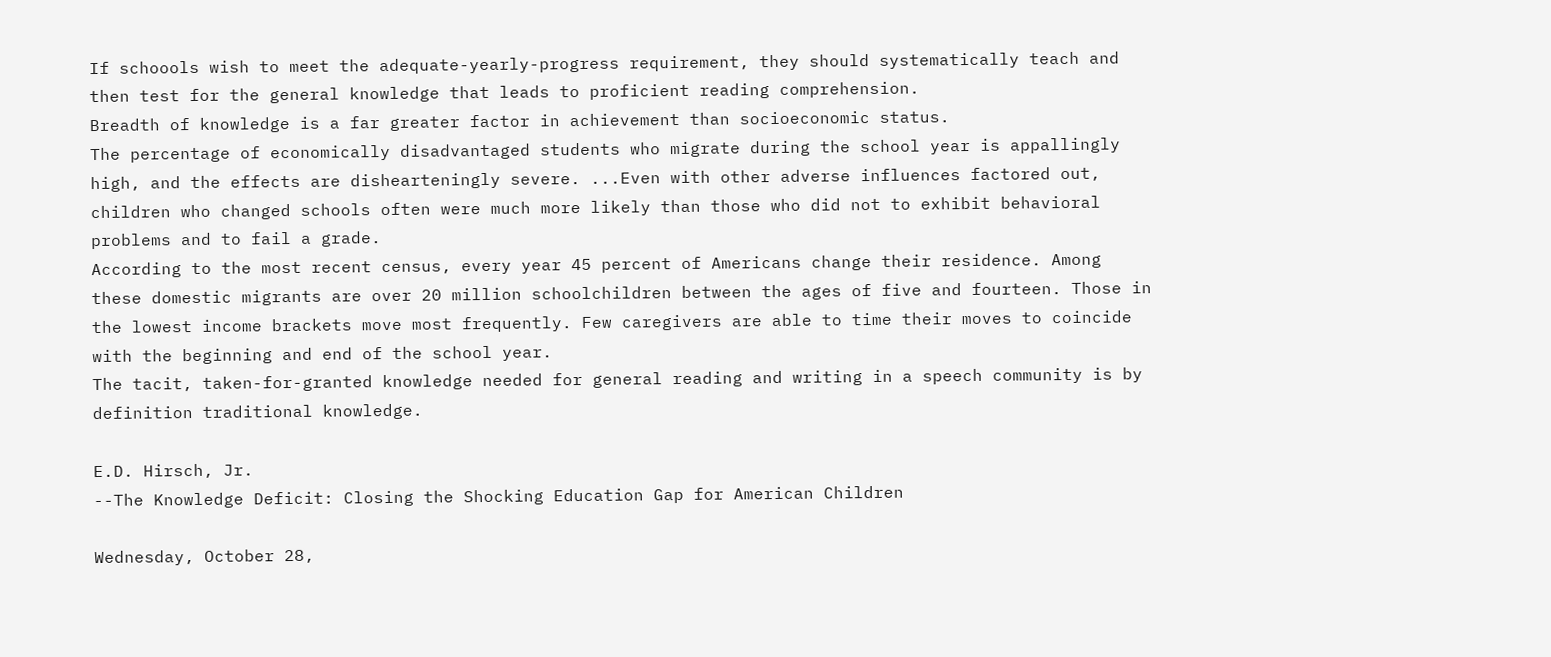If schoools wish to meet the adequate-yearly-progress requirement, they should systematically teach and then test for the general knowledge that leads to proficient reading comprehension.
Breadth of knowledge is a far greater factor in achievement than socioeconomic status.
The percentage of economically disadvantaged students who migrate during the school year is appallingly high, and the effects are dishearteningly severe. ...Even with other adverse influences factored out, children who changed schools often were much more likely than those who did not to exhibit behavioral problems and to fail a grade.
According to the most recent census, every year 45 percent of Americans change their residence. Among these domestic migrants are over 20 million schoolchildren between the ages of five and fourteen. Those in the lowest income brackets move most frequently. Few caregivers are able to time their moves to coincide with the beginning and end of the school year.
The tacit, taken-for-granted knowledge needed for general reading and writing in a speech community is by definition traditional knowledge.

E.D. Hirsch, Jr.
--The Knowledge Deficit: Closing the Shocking Education Gap for American Children

Wednesday, October 28,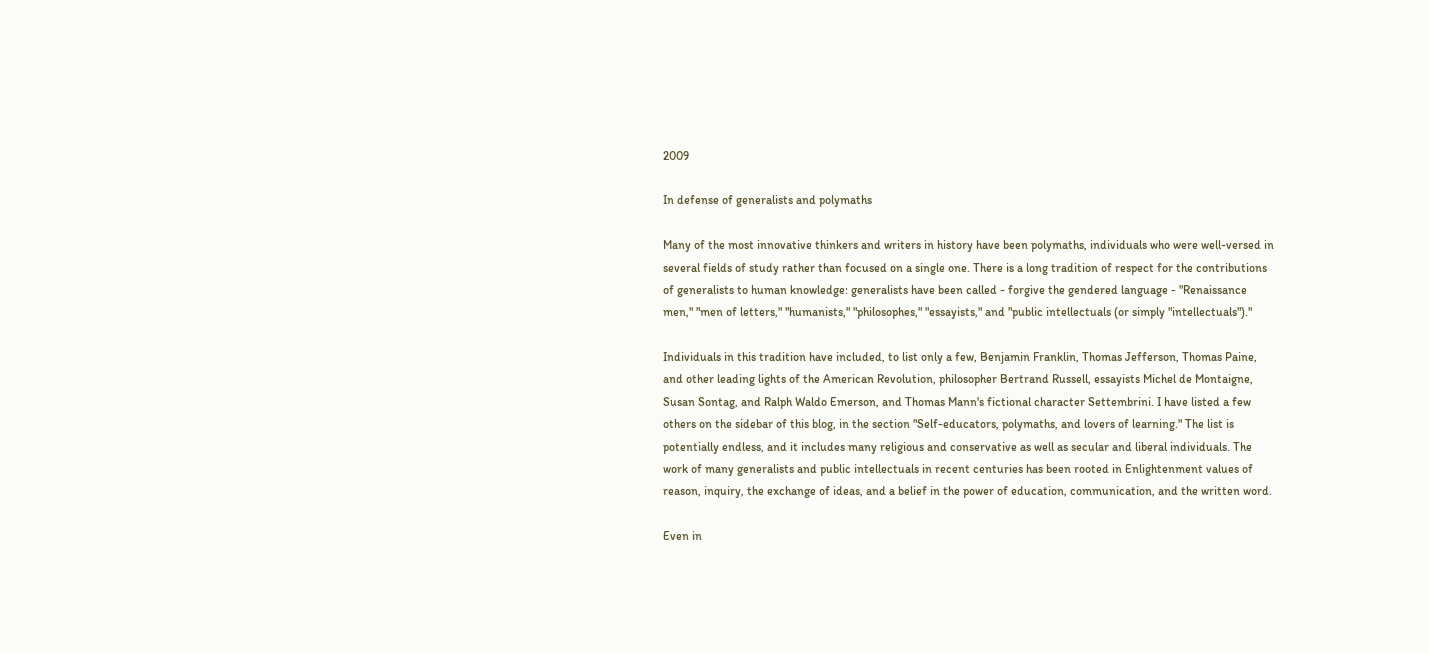2009

In defense of generalists and polymaths

Many of the most innovative thinkers and writers in history have been polymaths, individuals who were well-versed in several fields of study rather than focused on a single one. There is a long tradition of respect for the contributions of generalists to human knowledge: generalists have been called - forgive the gendered language - "Renaissance men," "men of letters," "humanists," "philosophes," "essayists," and "public intellectuals (or simply "intellectuals")."

Individuals in this tradition have included, to list only a few, Benjamin Franklin, Thomas Jefferson, Thomas Paine, and other leading lights of the American Revolution, philosopher Bertrand Russell, essayists Michel de Montaigne, Susan Sontag, and Ralph Waldo Emerson, and Thomas Mann's fictional character Settembrini. I have listed a few others on the sidebar of this blog, in the section "Self-educators, polymaths, and lovers of learning." The list is potentially endless, and it includes many religious and conservative as well as secular and liberal individuals. The work of many generalists and public intellectuals in recent centuries has been rooted in Enlightenment values of reason, inquiry, the exchange of ideas, and a belief in the power of education, communication, and the written word.

Even in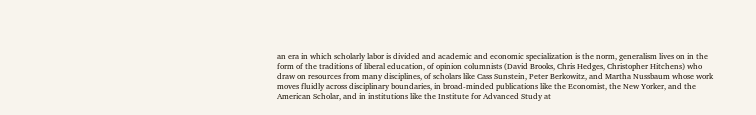an era in which scholarly labor is divided and academic and economic specialization is the norm, generalism lives on in the form of the traditions of liberal education, of opinion columnists (David Brooks, Chris Hedges, Christopher Hitchens) who draw on resources from many disciplines, of scholars like Cass Sunstein, Peter Berkowitz, and Martha Nussbaum whose work moves fluidly across disciplinary boundaries, in broad-minded publications like the Economist, the New Yorker, and the American Scholar, and in institutions like the Institute for Advanced Study at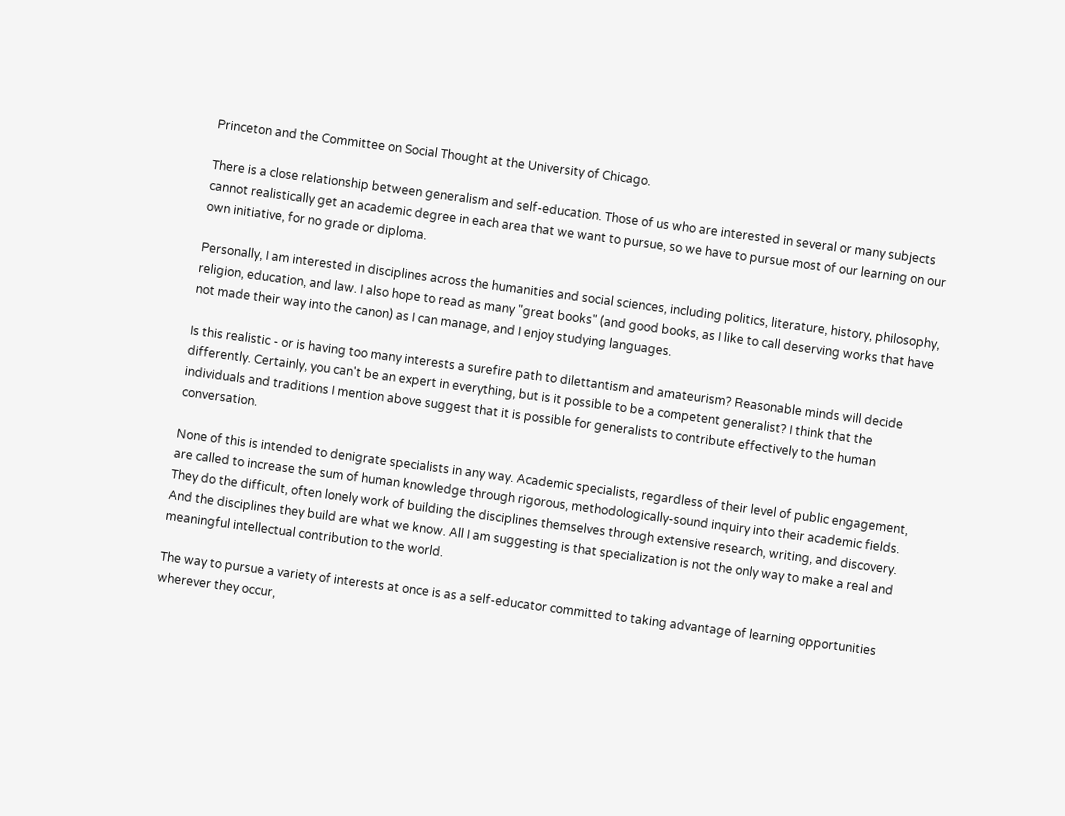Princeton and the Committee on Social Thought at the University of Chicago.

There is a close relationship between generalism and self-education. Those of us who are interested in several or many subjects cannot realistically get an academic degree in each area that we want to pursue, so we have to pursue most of our learning on our own initiative, for no grade or diploma.

Personally, I am interested in disciplines across the humanities and social sciences, including politics, literature, history, philosophy, religion, education, and law. I also hope to read as many "great books" (and good books, as I like to call deserving works that have not made their way into the canon) as I can manage, and I enjoy studying languages.

Is this realistic - or is having too many interests a surefire path to dilettantism and amateurism? Reasonable minds will decide differently. Certainly, you can't be an expert in everything, but is it possible to be a competent generalist? I think that the individuals and traditions I mention above suggest that it is possible for generalists to contribute effectively to the human conversation.

None of this is intended to denigrate specialists in any way. Academic specialists, regardless of their level of public engagement, are called to increase the sum of human knowledge through rigorous, methodologically-sound inquiry into their academic fields. They do the difficult, often lonely work of building the disciplines themselves through extensive research, writing, and discovery. And the disciplines they build are what we know. All I am suggesting is that specialization is not the only way to make a real and meaningful intellectual contribution to the world.

The way to pursue a variety of interests at once is as a self-educator committed to taking advantage of learning opportunities wherever they occur,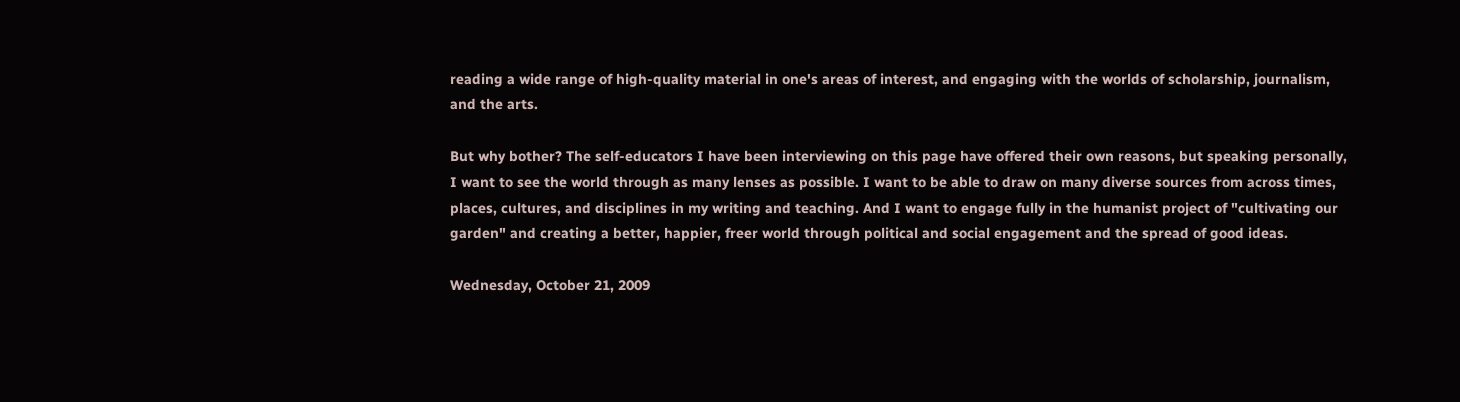reading a wide range of high-quality material in one's areas of interest, and engaging with the worlds of scholarship, journalism, and the arts.

But why bother? The self-educators I have been interviewing on this page have offered their own reasons, but speaking personally, I want to see the world through as many lenses as possible. I want to be able to draw on many diverse sources from across times, places, cultures, and disciplines in my writing and teaching. And I want to engage fully in the humanist project of "cultivating our garden" and creating a better, happier, freer world through political and social engagement and the spread of good ideas.

Wednesday, October 21, 2009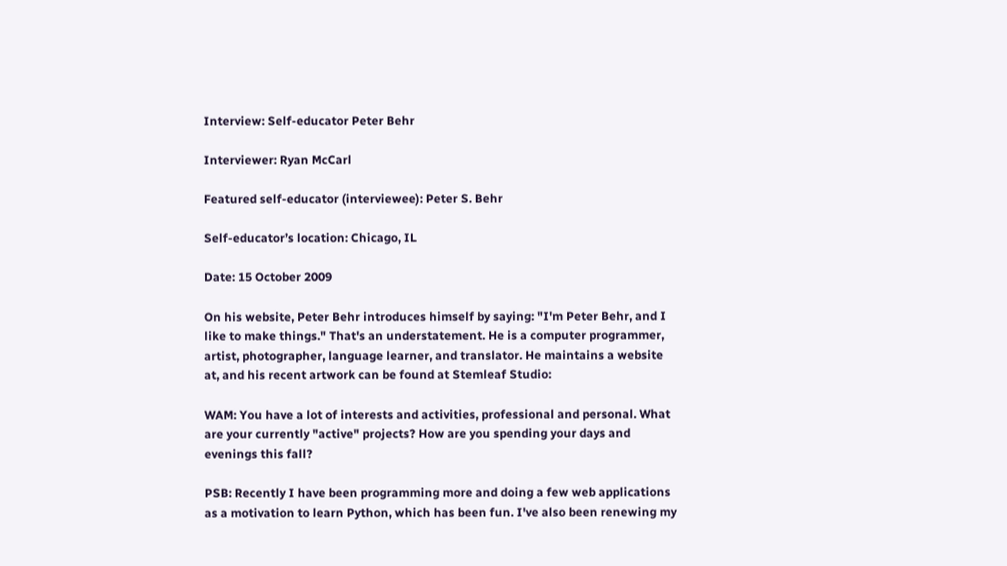Interview: Self-educator Peter Behr

Interviewer: Ryan McCarl

Featured self-educator (interviewee): Peter S. Behr

Self-educator’s location: Chicago, IL

Date: 15 October 2009

On his website, Peter Behr introduces himself by saying: "I'm Peter Behr, and I like to make things." That's an understatement. He is a computer programmer, artist, photographer, language learner, and translator. He maintains a website at, and his recent artwork can be found at Stemleaf Studio:

WAM: You have a lot of interests and activities, professional and personal. What are your currently "active" projects? How are you spending your days and evenings this fall?

PSB: Recently I have been programming more and doing a few web applications as a motivation to learn Python, which has been fun. I've also been renewing my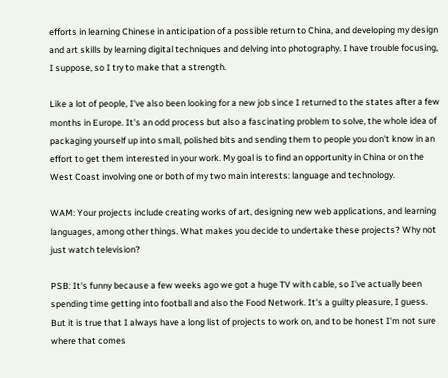efforts in learning Chinese in anticipation of a possible return to China, and developing my design and art skills by learning digital techniques and delving into photography. I have trouble focusing, I suppose, so I try to make that a strength.

Like a lot of people, I've also been looking for a new job since I returned to the states after a few months in Europe. It's an odd process but also a fascinating problem to solve, the whole idea of packaging yourself up into small, polished bits and sending them to people you don't know in an effort to get them interested in your work. My goal is to find an opportunity in China or on the West Coast involving one or both of my two main interests: language and technology.

WAM: Your projects include creating works of art, designing new web applications, and learning languages, among other things. What makes you decide to undertake these projects? Why not just watch television?

PSB: It's funny because a few weeks ago we got a huge TV with cable, so I've actually been spending time getting into football and also the Food Network. It's a guilty pleasure, I guess. But it is true that I always have a long list of projects to work on, and to be honest I'm not sure where that comes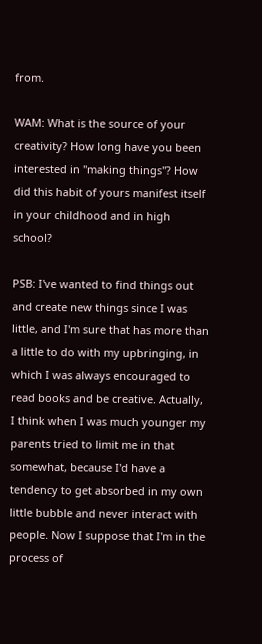from.

WAM: What is the source of your creativity? How long have you been interested in "making things"? How did this habit of yours manifest itself in your childhood and in high school?

PSB: I've wanted to find things out and create new things since I was little, and I'm sure that has more than a little to do with my upbringing, in which I was always encouraged to read books and be creative. Actually, I think when I was much younger my parents tried to limit me in that somewhat, because I'd have a tendency to get absorbed in my own little bubble and never interact with people. Now I suppose that I'm in the process of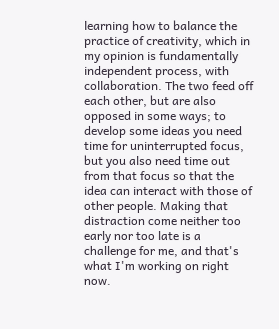learning how to balance the practice of creativity, which in my opinion is fundamentally independent process, with collaboration. The two feed off each other, but are also opposed in some ways; to develop some ideas you need time for uninterrupted focus, but you also need time out from that focus so that the idea can interact with those of other people. Making that distraction come neither too early nor too late is a challenge for me, and that's what I'm working on right now.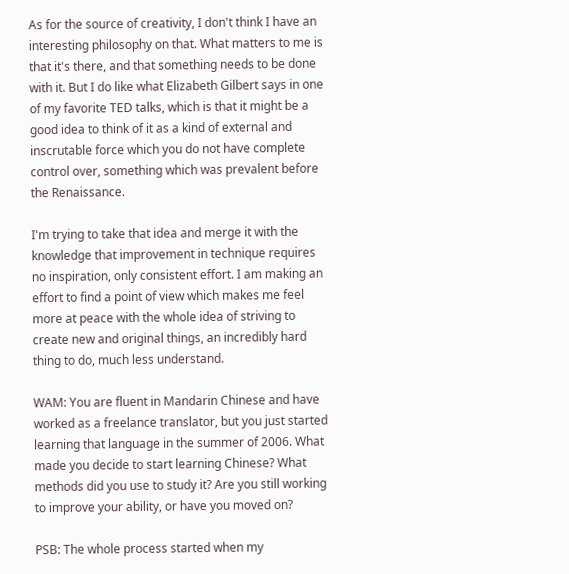As for the source of creativity, I don't think I have an interesting philosophy on that. What matters to me is that it's there, and that something needs to be done with it. But I do like what Elizabeth Gilbert says in one of my favorite TED talks, which is that it might be a good idea to think of it as a kind of external and inscrutable force which you do not have complete control over, something which was prevalent before the Renaissance.

I'm trying to take that idea and merge it with the knowledge that improvement in technique requires no inspiration, only consistent effort. I am making an effort to find a point of view which makes me feel more at peace with the whole idea of striving to create new and original things, an incredibly hard thing to do, much less understand.

WAM: You are fluent in Mandarin Chinese and have worked as a freelance translator, but you just started learning that language in the summer of 2006. What made you decide to start learning Chinese? What methods did you use to study it? Are you still working to improve your ability, or have you moved on?

PSB: The whole process started when my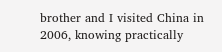brother and I visited China in 2006, knowing practically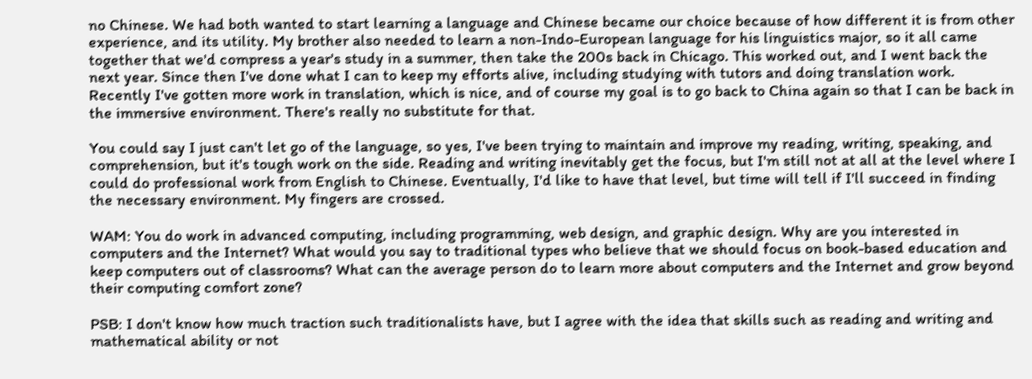no Chinese. We had both wanted to start learning a language and Chinese became our choice because of how different it is from other experience, and its utility. My brother also needed to learn a non-Indo-European language for his linguistics major, so it all came together that we'd compress a year's study in a summer, then take the 200s back in Chicago. This worked out, and I went back the next year. Since then I've done what I can to keep my efforts alive, including studying with tutors and doing translation work. Recently I've gotten more work in translation, which is nice, and of course my goal is to go back to China again so that I can be back in the immersive environment. There's really no substitute for that.

You could say I just can't let go of the language, so yes, I've been trying to maintain and improve my reading, writing, speaking, and comprehension, but it's tough work on the side. Reading and writing inevitably get the focus, but I'm still not at all at the level where I could do professional work from English to Chinese. Eventually, I'd like to have that level, but time will tell if I'll succeed in finding the necessary environment. My fingers are crossed.

WAM: You do work in advanced computing, including programming, web design, and graphic design. Why are you interested in computers and the Internet? What would you say to traditional types who believe that we should focus on book-based education and keep computers out of classrooms? What can the average person do to learn more about computers and the Internet and grow beyond their computing comfort zone?

PSB: I don't know how much traction such traditionalists have, but I agree with the idea that skills such as reading and writing and mathematical ability or not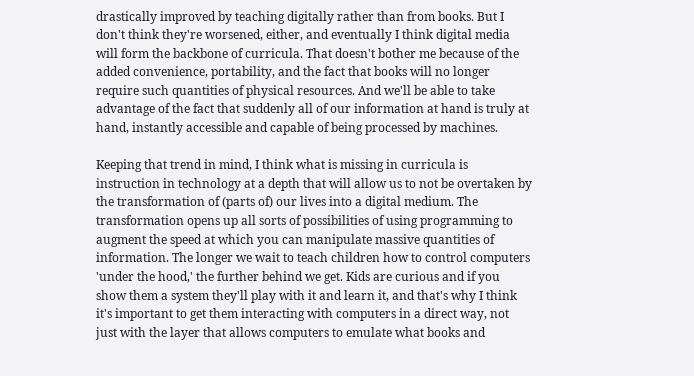drastically improved by teaching digitally rather than from books. But I don't think they're worsened, either, and eventually I think digital media will form the backbone of curricula. That doesn't bother me because of the added convenience, portability, and the fact that books will no longer require such quantities of physical resources. And we'll be able to take advantage of the fact that suddenly all of our information at hand is truly at hand, instantly accessible and capable of being processed by machines.

Keeping that trend in mind, I think what is missing in curricula is instruction in technology at a depth that will allow us to not be overtaken by the transformation of (parts of) our lives into a digital medium. The transformation opens up all sorts of possibilities of using programming to augment the speed at which you can manipulate massive quantities of information. The longer we wait to teach children how to control computers 'under the hood,' the further behind we get. Kids are curious and if you show them a system they'll play with it and learn it, and that's why I think it's important to get them interacting with computers in a direct way, not just with the layer that allows computers to emulate what books and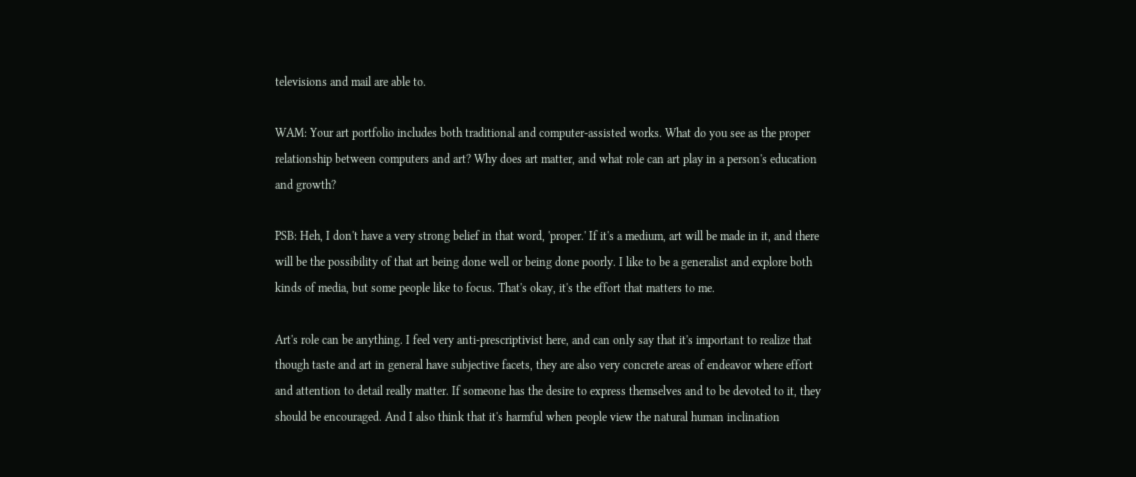televisions and mail are able to.

WAM: Your art portfolio includes both traditional and computer-assisted works. What do you see as the proper relationship between computers and art? Why does art matter, and what role can art play in a person's education and growth?

PSB: Heh, I don't have a very strong belief in that word, 'proper.' If it's a medium, art will be made in it, and there will be the possibility of that art being done well or being done poorly. I like to be a generalist and explore both kinds of media, but some people like to focus. That's okay, it's the effort that matters to me.

Art's role can be anything. I feel very anti-prescriptivist here, and can only say that it's important to realize that though taste and art in general have subjective facets, they are also very concrete areas of endeavor where effort and attention to detail really matter. If someone has the desire to express themselves and to be devoted to it, they should be encouraged. And I also think that it's harmful when people view the natural human inclination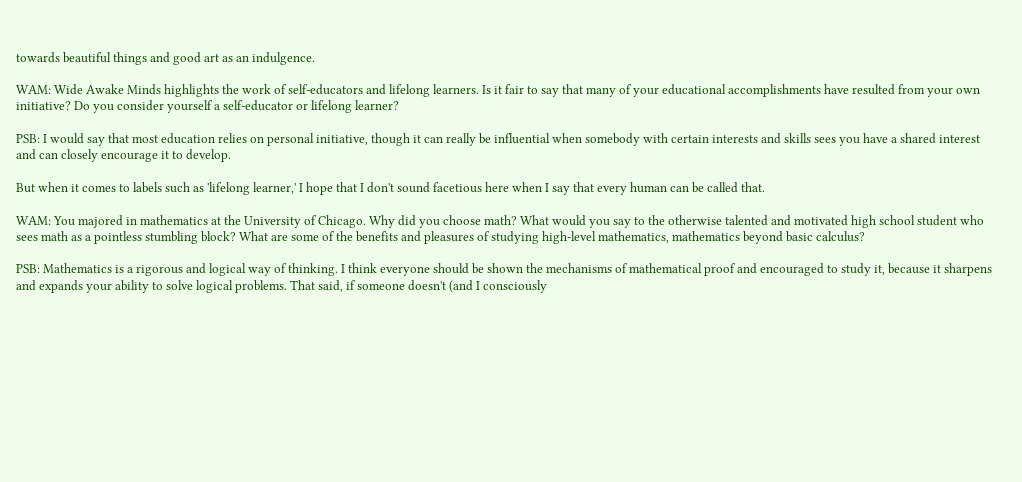towards beautiful things and good art as an indulgence.

WAM: Wide Awake Minds highlights the work of self-educators and lifelong learners. Is it fair to say that many of your educational accomplishments have resulted from your own initiative? Do you consider yourself a self-educator or lifelong learner?

PSB: I would say that most education relies on personal initiative, though it can really be influential when somebody with certain interests and skills sees you have a shared interest and can closely encourage it to develop.

But when it comes to labels such as 'lifelong learner,' I hope that I don't sound facetious here when I say that every human can be called that.

WAM: You majored in mathematics at the University of Chicago. Why did you choose math? What would you say to the otherwise talented and motivated high school student who sees math as a pointless stumbling block? What are some of the benefits and pleasures of studying high-level mathematics, mathematics beyond basic calculus?

PSB: Mathematics is a rigorous and logical way of thinking. I think everyone should be shown the mechanisms of mathematical proof and encouraged to study it, because it sharpens and expands your ability to solve logical problems. That said, if someone doesn't (and I consciously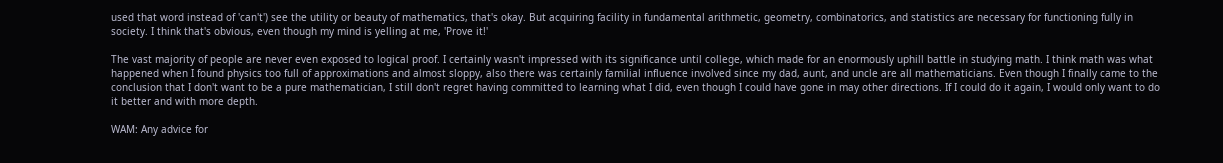used that word instead of 'can't') see the utility or beauty of mathematics, that's okay. But acquiring facility in fundamental arithmetic, geometry, combinatorics, and statistics are necessary for functioning fully in society. I think that's obvious, even though my mind is yelling at me, 'Prove it!'

The vast majority of people are never even exposed to logical proof. I certainly wasn't impressed with its significance until college, which made for an enormously uphill battle in studying math. I think math was what happened when I found physics too full of approximations and almost sloppy, also there was certainly familial influence involved since my dad, aunt, and uncle are all mathematicians. Even though I finally came to the conclusion that I don't want to be a pure mathematician, I still don't regret having committed to learning what I did, even though I could have gone in may other directions. If I could do it again, I would only want to do it better and with more depth.

WAM: Any advice for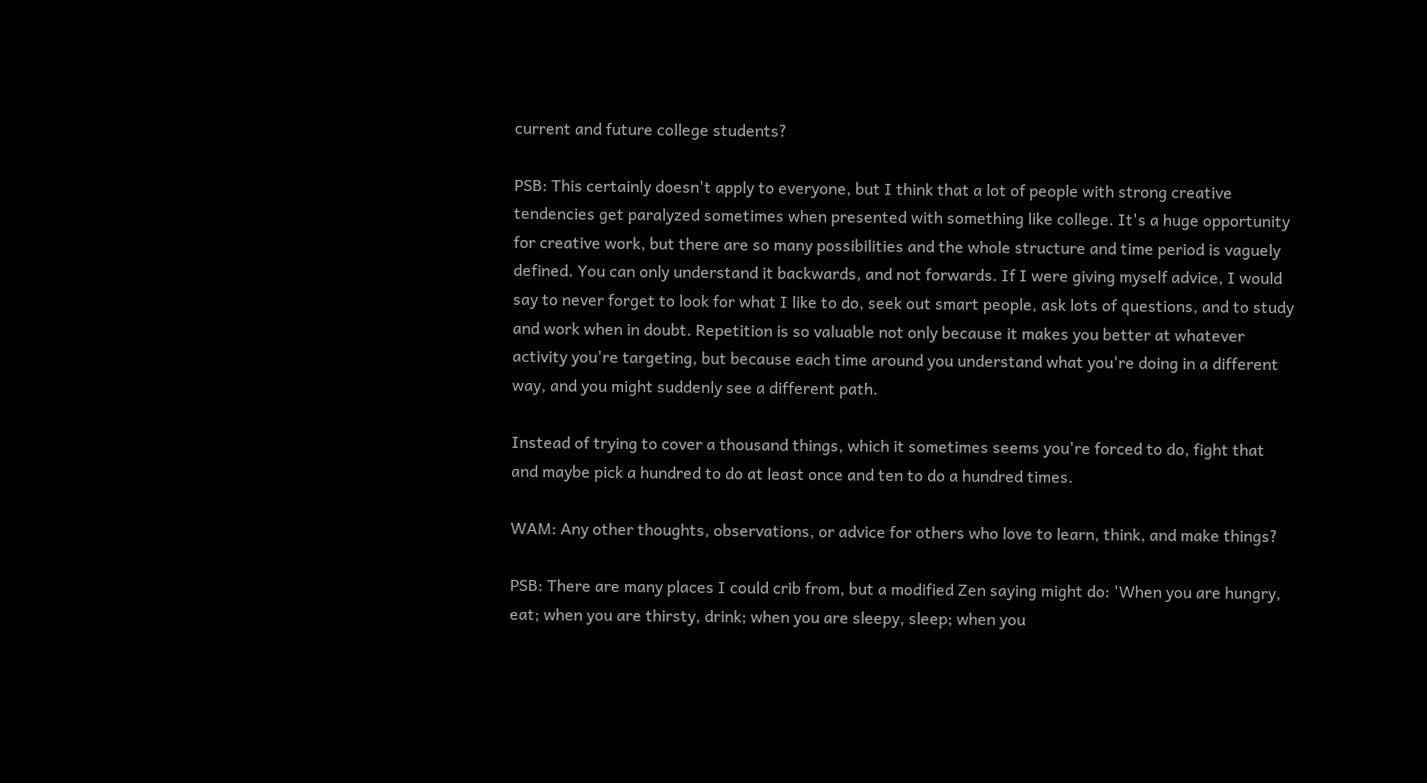current and future college students?

PSB: This certainly doesn't apply to everyone, but I think that a lot of people with strong creative tendencies get paralyzed sometimes when presented with something like college. It's a huge opportunity for creative work, but there are so many possibilities and the whole structure and time period is vaguely defined. You can only understand it backwards, and not forwards. If I were giving myself advice, I would say to never forget to look for what I like to do, seek out smart people, ask lots of questions, and to study and work when in doubt. Repetition is so valuable not only because it makes you better at whatever activity you're targeting, but because each time around you understand what you're doing in a different way, and you might suddenly see a different path.

Instead of trying to cover a thousand things, which it sometimes seems you're forced to do, fight that and maybe pick a hundred to do at least once and ten to do a hundred times.

WAM: Any other thoughts, observations, or advice for others who love to learn, think, and make things?

PSB: There are many places I could crib from, but a modified Zen saying might do: 'When you are hungry, eat; when you are thirsty, drink; when you are sleepy, sleep; when you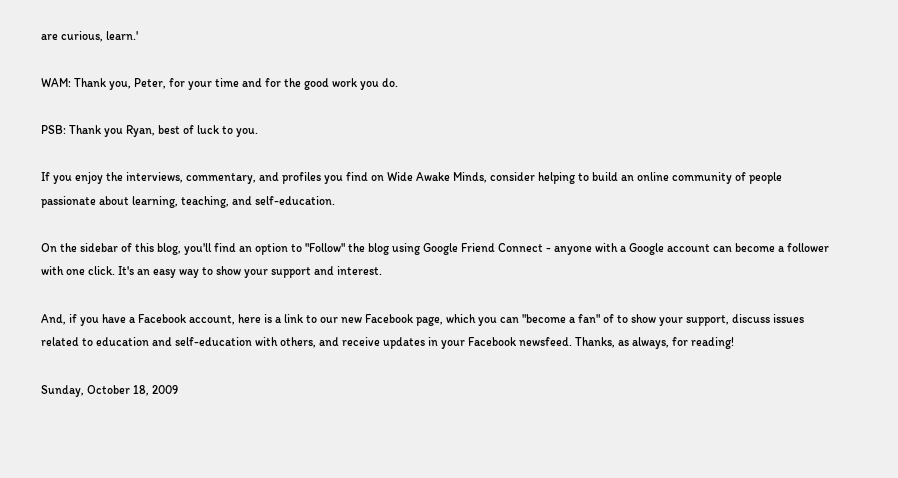are curious, learn.'

WAM: Thank you, Peter, for your time and for the good work you do.

PSB: Thank you Ryan, best of luck to you.

If you enjoy the interviews, commentary, and profiles you find on Wide Awake Minds, consider helping to build an online community of people passionate about learning, teaching, and self-education.

On the sidebar of this blog, you'll find an option to "Follow" the blog using Google Friend Connect - anyone with a Google account can become a follower with one click. It's an easy way to show your support and interest.

And, if you have a Facebook account, here is a link to our new Facebook page, which you can "become a fan" of to show your support, discuss issues related to education and self-education with others, and receive updates in your Facebook newsfeed. Thanks, as always, for reading!

Sunday, October 18, 2009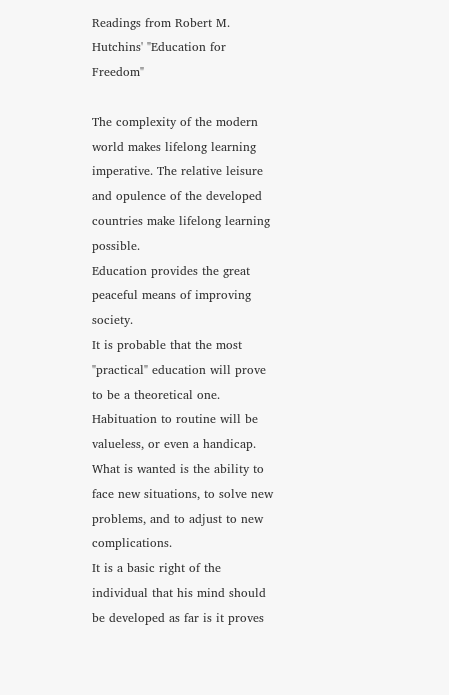Readings from Robert M. Hutchins' "Education for Freedom"

The complexity of the modern world makes lifelong learning imperative. The relative leisure and opulence of the developed countries make lifelong learning possible.
Education provides the great peaceful means of improving society.
It is probable that the most "practical" education will prove to be a theoretical one. Habituation to routine will be valueless, or even a handicap. What is wanted is the ability to face new situations, to solve new problems, and to adjust to new complications.
It is a basic right of the individual that his mind should be developed as far is it proves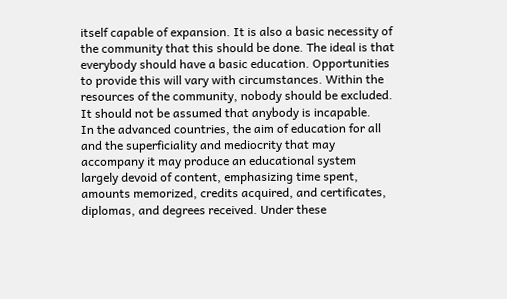itself capable of expansion. It is also a basic necessity of the community that this should be done. The ideal is that everybody should have a basic education. Opportunities to provide this will vary with circumstances. Within the resources of the community, nobody should be excluded. It should not be assumed that anybody is incapable.
In the advanced countries, the aim of education for all and the superficiality and mediocrity that may accompany it may produce an educational system largely devoid of content, emphasizing time spent, amounts memorized, credits acquired, and certificates, diplomas, and degrees received. Under these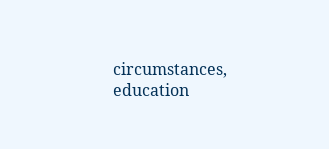circumstances, education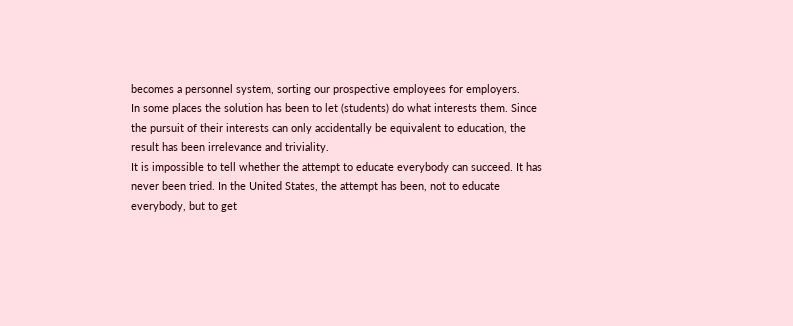becomes a personnel system, sorting our prospective employees for employers.
In some places the solution has been to let (students) do what interests them. Since the pursuit of their interests can only accidentally be equivalent to education, the result has been irrelevance and triviality.
It is impossible to tell whether the attempt to educate everybody can succeed. It has never been tried. In the United States, the attempt has been, not to educate everybody, but to get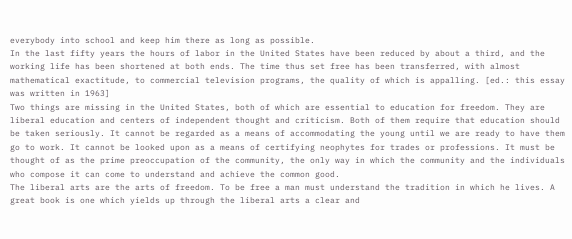everybody into school and keep him there as long as possible.
In the last fifty years the hours of labor in the United States have been reduced by about a third, and the working life has been shortened at both ends. The time thus set free has been transferred, with almost mathematical exactitude, to commercial television programs, the quality of which is appalling. [ed.: this essay was written in 1963]
Two things are missing in the United States, both of which are essential to education for freedom. They are liberal education and centers of independent thought and criticism. Both of them require that education should be taken seriously. It cannot be regarded as a means of accommodating the young until we are ready to have them go to work. It cannot be looked upon as a means of certifying neophytes for trades or professions. It must be thought of as the prime preoccupation of the community, the only way in which the community and the individuals who compose it can come to understand and achieve the common good.
The liberal arts are the arts of freedom. To be free a man must understand the tradition in which he lives. A great book is one which yields up through the liberal arts a clear and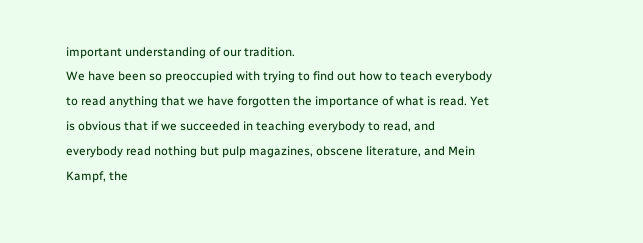important understanding of our tradition.
We have been so preoccupied with trying to find out how to teach everybody to read anything that we have forgotten the importance of what is read. Yet is obvious that if we succeeded in teaching everybody to read, and everybody read nothing but pulp magazines, obscene literature, and Mein Kampf, the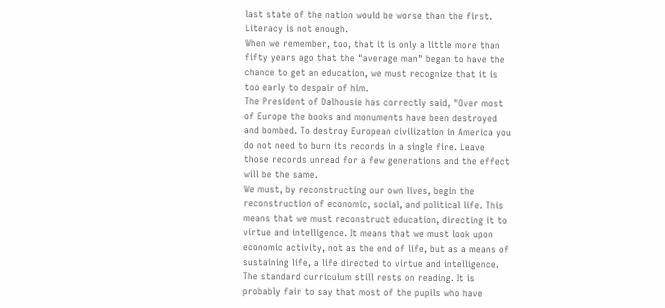last state of the nation would be worse than the first. Literacy is not enough.
When we remember, too, that it is only a little more than fifty years ago that the "average man" began to have the chance to get an education, we must recognize that it is too early to despair of him.
The President of Dalhousie has correctly said, "Over most of Europe the books and monuments have been destroyed and bombed. To destroy European civilization in America you do not need to burn its records in a single fire. Leave those records unread for a few generations and the effect will be the same.
We must, by reconstructing our own lives, begin the reconstruction of economic, social, and political life. This means that we must reconstruct education, directing it to virtue and intelligence. It means that we must look upon economic activity, not as the end of life, but as a means of sustaining life, a life directed to virtue and intelligence.
The standard curriculum still rests on reading. It is probably fair to say that most of the pupils who have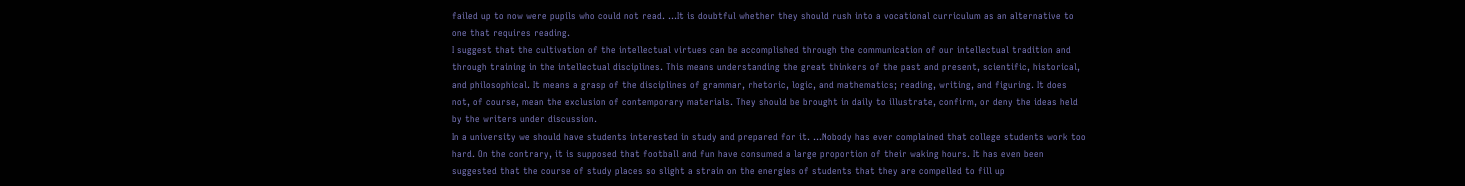failed up to now were pupils who could not read. ...It is doubtful whether they should rush into a vocational curriculum as an alternative to one that requires reading.
I suggest that the cultivation of the intellectual virtues can be accomplished through the communication of our intellectual tradition and through training in the intellectual disciplines. This means understanding the great thinkers of the past and present, scientific, historical, and philosophical. It means a grasp of the disciplines of grammar, rhetoric, logic, and mathematics; reading, writing, and figuring. It does not, of course, mean the exclusion of contemporary materials. They should be brought in daily to illustrate, confirm, or deny the ideas held by the writers under discussion.
In a university we should have students interested in study and prepared for it. ...Nobody has ever complained that college students work too hard. On the contrary, it is supposed that football and fun have consumed a large proportion of their waking hours. It has even been suggested that the course of study places so slight a strain on the energies of students that they are compelled to fill up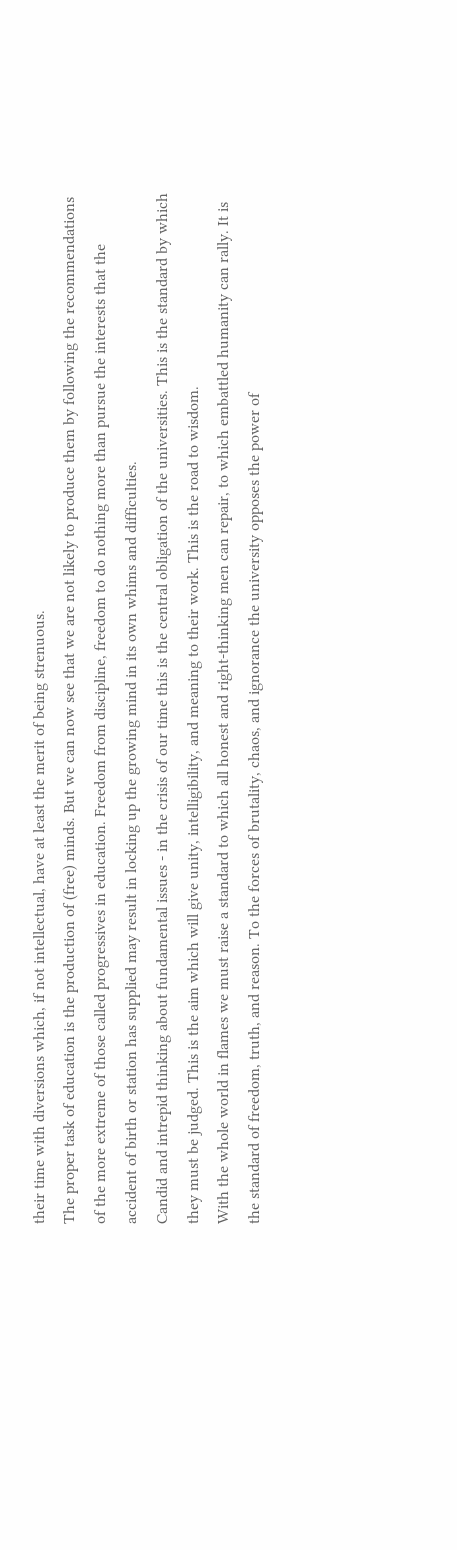their time with diversions which, if not intellectual, have at least the merit of being strenuous.
The proper task of education is the production of (free) minds. But we can now see that we are not likely to produce them by following the recommendations of the more extreme of those called progressives in education. Freedom from discipline, freedom to do nothing more than pursue the interests that the accident of birth or station has supplied may result in locking up the growing mind in its own whims and difficulties.
Candid and intrepid thinking about fundamental issues - in the crisis of our time this is the central obligation of the universities. This is the standard by which they must be judged. This is the aim which will give unity, intelligibility, and meaning to their work. This is the road to wisdom.
With the whole world in flames we must raise a standard to which all honest and right-thinking men can repair, to which embattled humanity can rally. It is the standard of freedom, truth, and reason. To the forces of brutality, chaos, and ignorance the university opposes the power of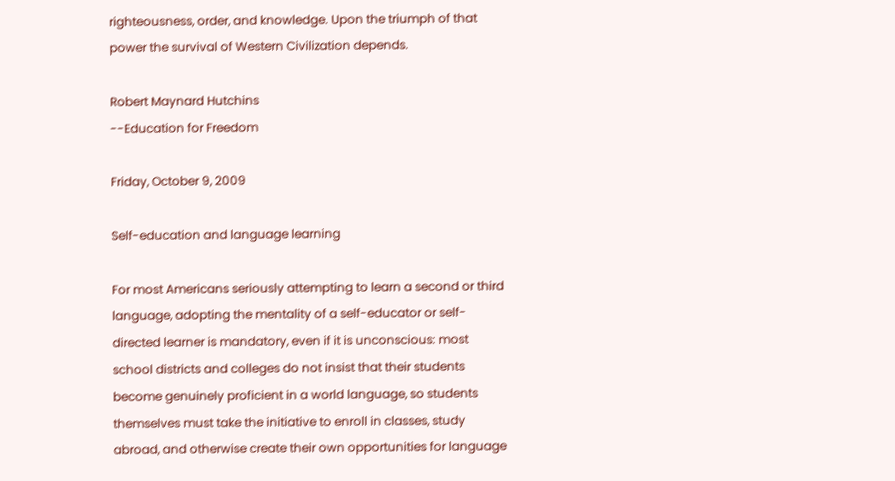righteousness, order, and knowledge. Upon the triumph of that power the survival of Western Civilization depends.

Robert Maynard Hutchins
--Education for Freedom

Friday, October 9, 2009

Self-education and language learning

For most Americans seriously attempting to learn a second or third language, adopting the mentality of a self-educator or self-directed learner is mandatory, even if it is unconscious: most school districts and colleges do not insist that their students become genuinely proficient in a world language, so students themselves must take the initiative to enroll in classes, study abroad, and otherwise create their own opportunities for language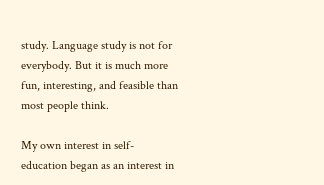study. Language study is not for everybody. But it is much more fun, interesting, and feasible than most people think.

My own interest in self-education began as an interest in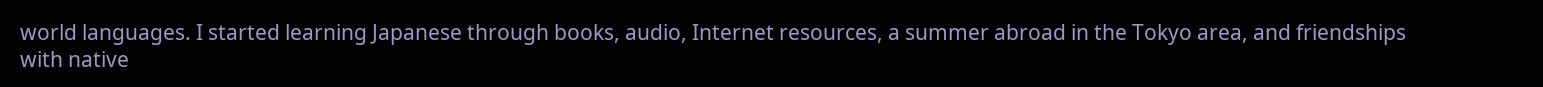world languages. I started learning Japanese through books, audio, Internet resources, a summer abroad in the Tokyo area, and friendships with native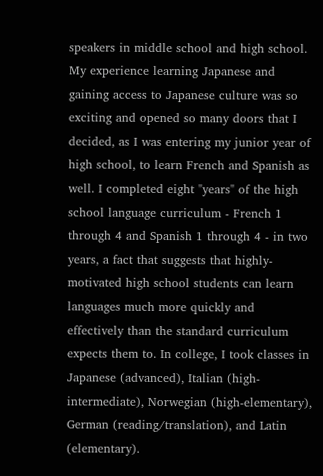speakers in middle school and high school. My experience learning Japanese and gaining access to Japanese culture was so exciting and opened so many doors that I decided, as I was entering my junior year of high school, to learn French and Spanish as well. I completed eight "years" of the high school language curriculum - French 1 through 4 and Spanish 1 through 4 - in two years, a fact that suggests that highly-motivated high school students can learn languages much more quickly and effectively than the standard curriculum expects them to. In college, I took classes in Japanese (advanced), Italian (high-intermediate), Norwegian (high-elementary), German (reading/translation), and Latin (elementary).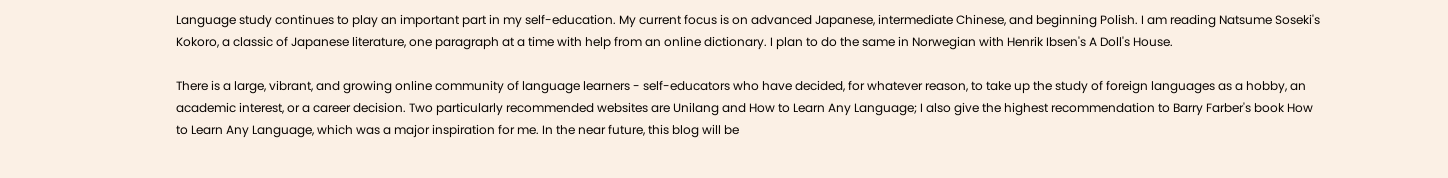Language study continues to play an important part in my self-education. My current focus is on advanced Japanese, intermediate Chinese, and beginning Polish. I am reading Natsume Soseki's Kokoro, a classic of Japanese literature, one paragraph at a time with help from an online dictionary. I plan to do the same in Norwegian with Henrik Ibsen's A Doll's House.

There is a large, vibrant, and growing online community of language learners - self-educators who have decided, for whatever reason, to take up the study of foreign languages as a hobby, an academic interest, or a career decision. Two particularly recommended websites are Unilang and How to Learn Any Language; I also give the highest recommendation to Barry Farber's book How to Learn Any Language, which was a major inspiration for me. In the near future, this blog will be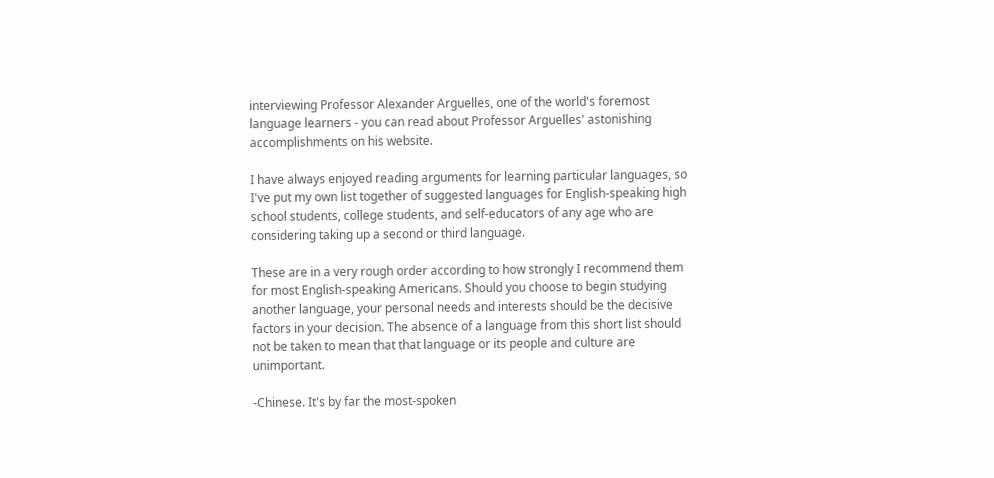interviewing Professor Alexander Arguelles, one of the world's foremost language learners - you can read about Professor Arguelles' astonishing accomplishments on his website.

I have always enjoyed reading arguments for learning particular languages, so I've put my own list together of suggested languages for English-speaking high school students, college students, and self-educators of any age who are considering taking up a second or third language.

These are in a very rough order according to how strongly I recommend them for most English-speaking Americans. Should you choose to begin studying another language, your personal needs and interests should be the decisive factors in your decision. The absence of a language from this short list should not be taken to mean that that language or its people and culture are unimportant.

-Chinese. It's by far the most-spoken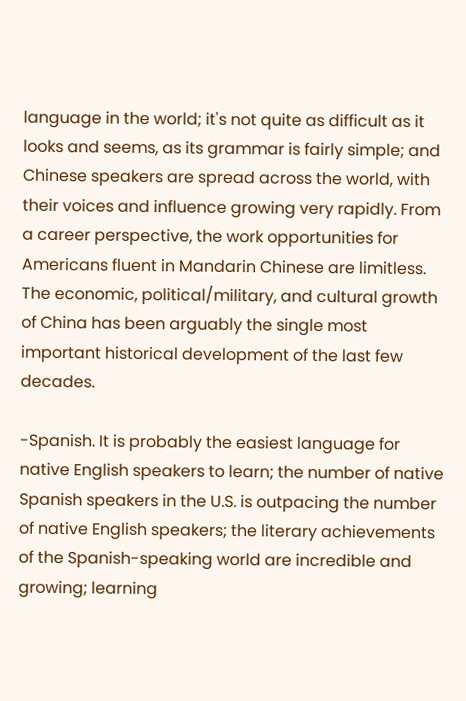language in the world; it's not quite as difficult as it looks and seems, as its grammar is fairly simple; and Chinese speakers are spread across the world, with their voices and influence growing very rapidly. From a career perspective, the work opportunities for Americans fluent in Mandarin Chinese are limitless. The economic, political/military, and cultural growth of China has been arguably the single most important historical development of the last few decades.

-Spanish. It is probably the easiest language for native English speakers to learn; the number of native Spanish speakers in the U.S. is outpacing the number of native English speakers; the literary achievements of the Spanish-speaking world are incredible and growing; learning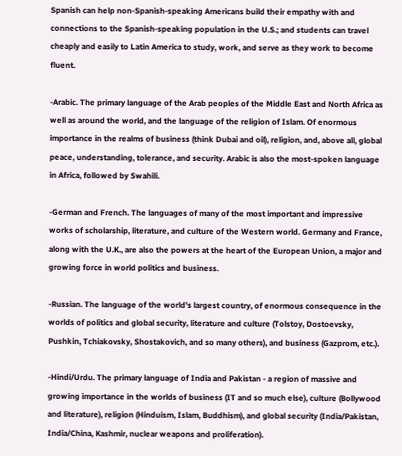Spanish can help non-Spanish-speaking Americans build their empathy with and connections to the Spanish-speaking population in the U.S.; and students can travel cheaply and easily to Latin America to study, work, and serve as they work to become fluent.

-Arabic. The primary language of the Arab peoples of the Middle East and North Africa as well as around the world, and the language of the religion of Islam. Of enormous importance in the realms of business (think Dubai and oil), religion, and, above all, global peace, understanding, tolerance, and security. Arabic is also the most-spoken language in Africa, followed by Swahili.

-German and French. The languages of many of the most important and impressive works of scholarship, literature, and culture of the Western world. Germany and France, along with the U.K., are also the powers at the heart of the European Union, a major and growing force in world politics and business.

-Russian. The language of the world's largest country, of enormous consequence in the worlds of politics and global security, literature and culture (Tolstoy, Dostoevsky, Pushkin, Tchiakovsky, Shostakovich, and so many others), and business (Gazprom, etc.).

-Hindi/Urdu. The primary language of India and Pakistan - a region of massive and growing importance in the worlds of business (IT and so much else), culture (Bollywood and literature), religion (Hinduism, Islam, Buddhism), and global security (India/Pakistan, India/China, Kashmir, nuclear weapons and proliferation).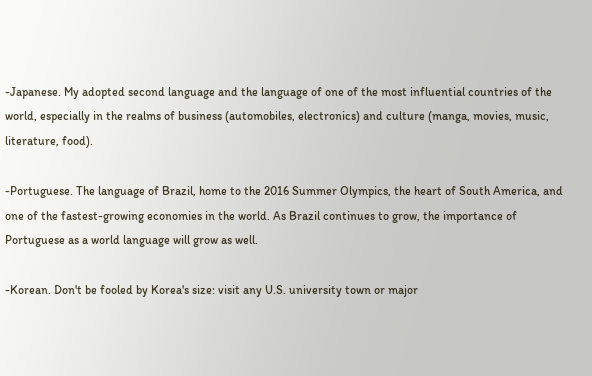-Japanese. My adopted second language and the language of one of the most influential countries of the world, especially in the realms of business (automobiles, electronics) and culture (manga, movies, music, literature, food).

-Portuguese. The language of Brazil, home to the 2016 Summer Olympics, the heart of South America, and one of the fastest-growing economies in the world. As Brazil continues to grow, the importance of Portuguese as a world language will grow as well.

-Korean. Don't be fooled by Korea's size: visit any U.S. university town or major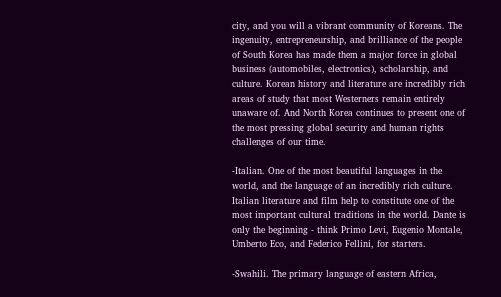city, and you will a vibrant community of Koreans. The ingenuity, entrepreneurship, and brilliance of the people of South Korea has made them a major force in global business (automobiles, electronics), scholarship, and culture. Korean history and literature are incredibly rich areas of study that most Westerners remain entirely unaware of. And North Korea continues to present one of the most pressing global security and human rights challenges of our time.

-Italian. One of the most beautiful languages in the world, and the language of an incredibly rich culture. Italian literature and film help to constitute one of the most important cultural traditions in the world. Dante is only the beginning - think Primo Levi, Eugenio Montale, Umberto Eco, and Federico Fellini, for starters.

-Swahili. The primary language of eastern Africa,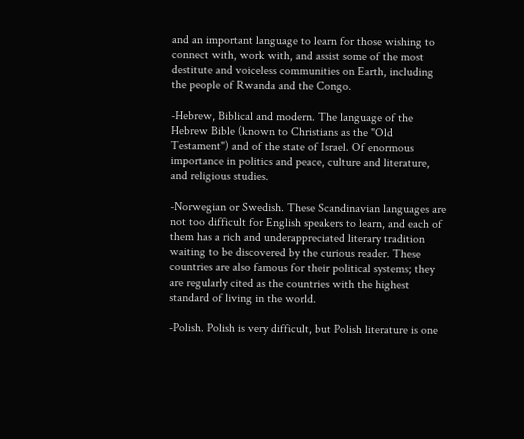and an important language to learn for those wishing to connect with, work with, and assist some of the most destitute and voiceless communities on Earth, including the people of Rwanda and the Congo.

-Hebrew, Biblical and modern. The language of the Hebrew Bible (known to Christians as the "Old Testament") and of the state of Israel. Of enormous importance in politics and peace, culture and literature, and religious studies.

-Norwegian or Swedish. These Scandinavian languages are not too difficult for English speakers to learn, and each of them has a rich and underappreciated literary tradition waiting to be discovered by the curious reader. These countries are also famous for their political systems; they are regularly cited as the countries with the highest standard of living in the world.

-Polish. Polish is very difficult, but Polish literature is one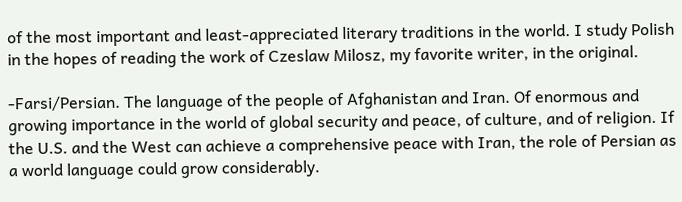of the most important and least-appreciated literary traditions in the world. I study Polish in the hopes of reading the work of Czeslaw Milosz, my favorite writer, in the original.

-Farsi/Persian. The language of the people of Afghanistan and Iran. Of enormous and growing importance in the world of global security and peace, of culture, and of religion. If the U.S. and the West can achieve a comprehensive peace with Iran, the role of Persian as a world language could grow considerably.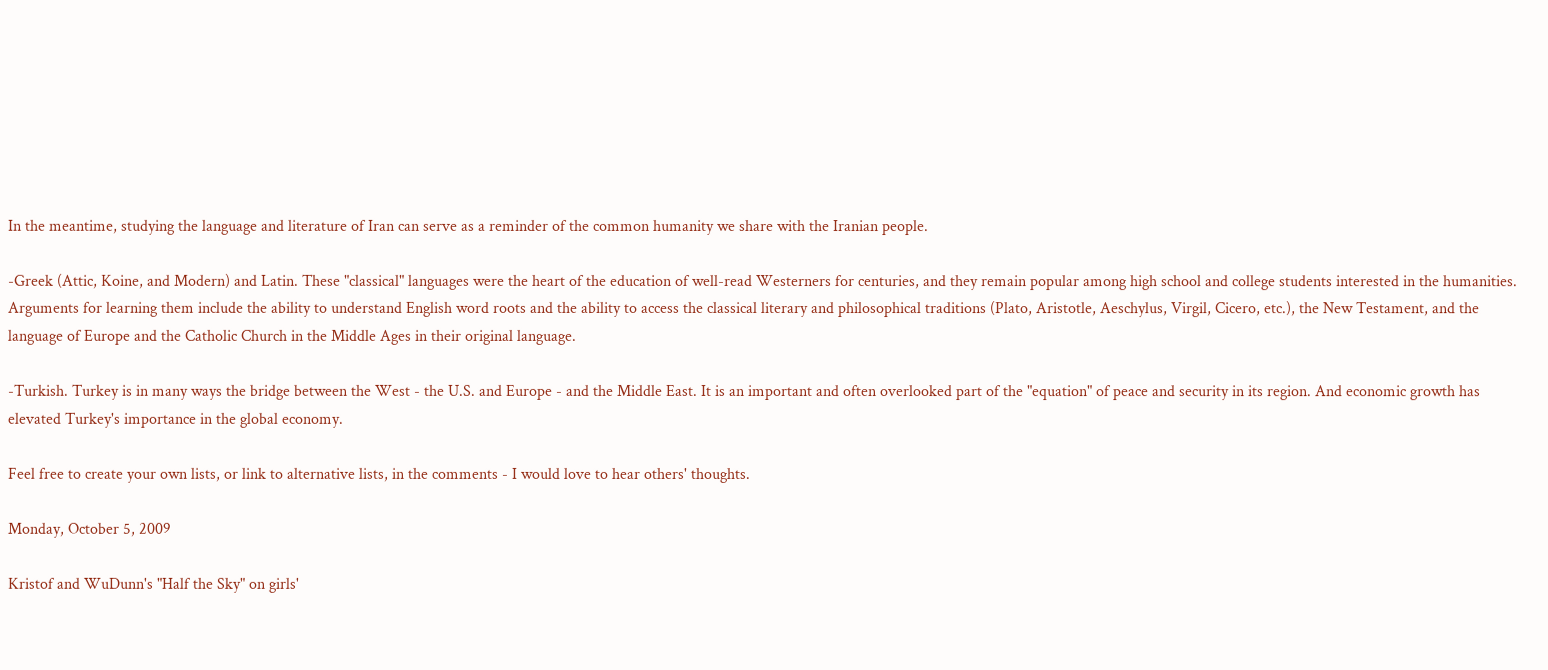In the meantime, studying the language and literature of Iran can serve as a reminder of the common humanity we share with the Iranian people.

-Greek (Attic, Koine, and Modern) and Latin. These "classical" languages were the heart of the education of well-read Westerners for centuries, and they remain popular among high school and college students interested in the humanities. Arguments for learning them include the ability to understand English word roots and the ability to access the classical literary and philosophical traditions (Plato, Aristotle, Aeschylus, Virgil, Cicero, etc.), the New Testament, and the language of Europe and the Catholic Church in the Middle Ages in their original language.

-Turkish. Turkey is in many ways the bridge between the West - the U.S. and Europe - and the Middle East. It is an important and often overlooked part of the "equation" of peace and security in its region. And economic growth has elevated Turkey's importance in the global economy.

Feel free to create your own lists, or link to alternative lists, in the comments - I would love to hear others' thoughts.

Monday, October 5, 2009

Kristof and WuDunn's "Half the Sky" on girls'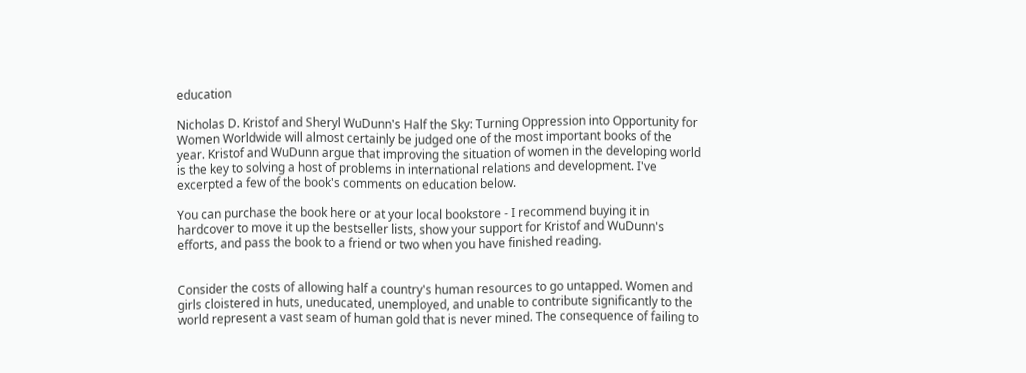education

Nicholas D. Kristof and Sheryl WuDunn's Half the Sky: Turning Oppression into Opportunity for Women Worldwide will almost certainly be judged one of the most important books of the year. Kristof and WuDunn argue that improving the situation of women in the developing world is the key to solving a host of problems in international relations and development. I've excerpted a few of the book's comments on education below.

You can purchase the book here or at your local bookstore - I recommend buying it in hardcover to move it up the bestseller lists, show your support for Kristof and WuDunn's efforts, and pass the book to a friend or two when you have finished reading.


Consider the costs of allowing half a country's human resources to go untapped. Women and girls cloistered in huts, uneducated, unemployed, and unable to contribute significantly to the world represent a vast seam of human gold that is never mined. The consequence of failing to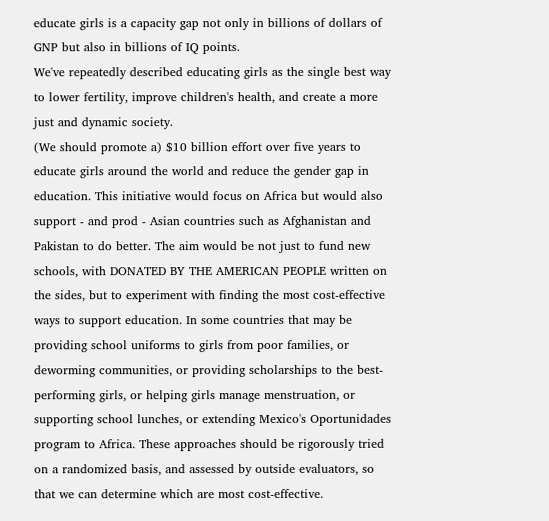educate girls is a capacity gap not only in billions of dollars of GNP but also in billions of IQ points.
We've repeatedly described educating girls as the single best way to lower fertility, improve children's health, and create a more just and dynamic society.
(We should promote a) $10 billion effort over five years to educate girls around the world and reduce the gender gap in education. This initiative would focus on Africa but would also support - and prod - Asian countries such as Afghanistan and Pakistan to do better. The aim would be not just to fund new schools, with DONATED BY THE AMERICAN PEOPLE written on the sides, but to experiment with finding the most cost-effective ways to support education. In some countries that may be providing school uniforms to girls from poor families, or deworming communities, or providing scholarships to the best-performing girls, or helping girls manage menstruation, or supporting school lunches, or extending Mexico's Oportunidades program to Africa. These approaches should be rigorously tried on a randomized basis, and assessed by outside evaluators, so that we can determine which are most cost-effective.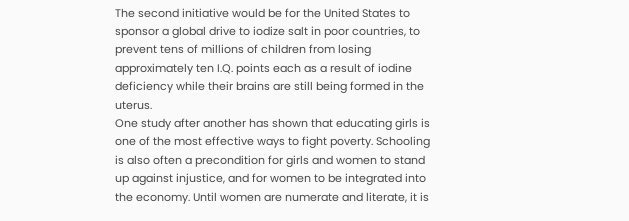The second initiative would be for the United States to sponsor a global drive to iodize salt in poor countries, to prevent tens of millions of children from losing approximately ten I.Q. points each as a result of iodine deficiency while their brains are still being formed in the uterus.
One study after another has shown that educating girls is one of the most effective ways to fight poverty. Schooling is also often a precondition for girls and women to stand up against injustice, and for women to be integrated into the economy. Until women are numerate and literate, it is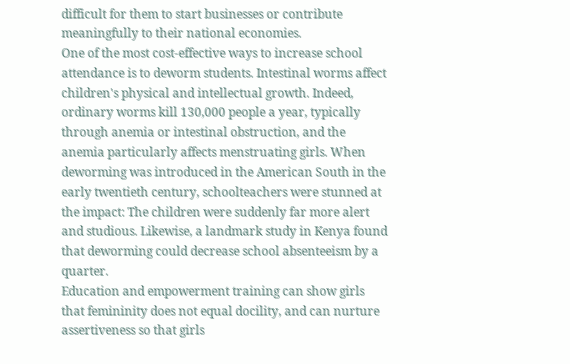difficult for them to start businesses or contribute meaningfully to their national economies.
One of the most cost-effective ways to increase school attendance is to deworm students. Intestinal worms affect children's physical and intellectual growth. Indeed, ordinary worms kill 130,000 people a year, typically through anemia or intestinal obstruction, and the anemia particularly affects menstruating girls. When deworming was introduced in the American South in the early twentieth century, schoolteachers were stunned at the impact: The children were suddenly far more alert and studious. Likewise, a landmark study in Kenya found that deworming could decrease school absenteeism by a quarter.
Education and empowerment training can show girls that femininity does not equal docility, and can nurture assertiveness so that girls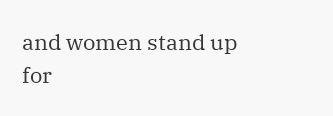and women stand up for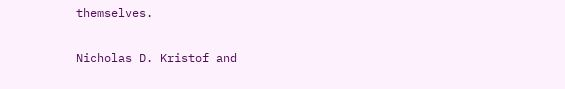themselves.

Nicholas D. Kristof and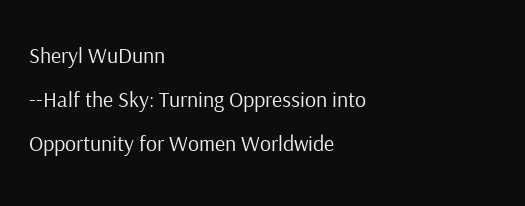Sheryl WuDunn
--Half the Sky: Turning Oppression into Opportunity for Women Worldwide